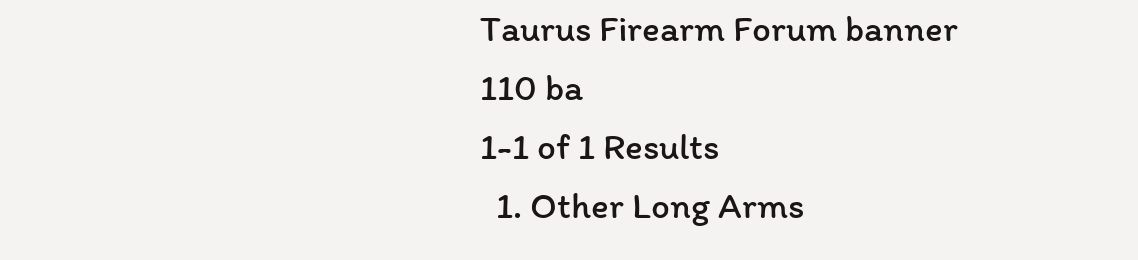Taurus Firearm Forum banner
110 ba
1-1 of 1 Results
  1. Other Long Arms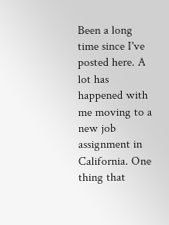Been a long time since I've posted here. A lot has happened with me moving to a new job assignment in California. One thing that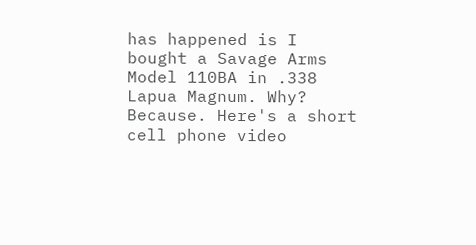has happened is I bought a Savage Arms Model 110BA in .338 Lapua Magnum. Why? Because. Here's a short cell phone video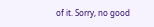of it. Sorry, no good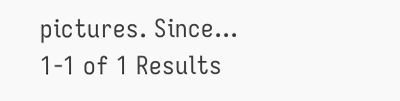pictures. Since...
1-1 of 1 Results